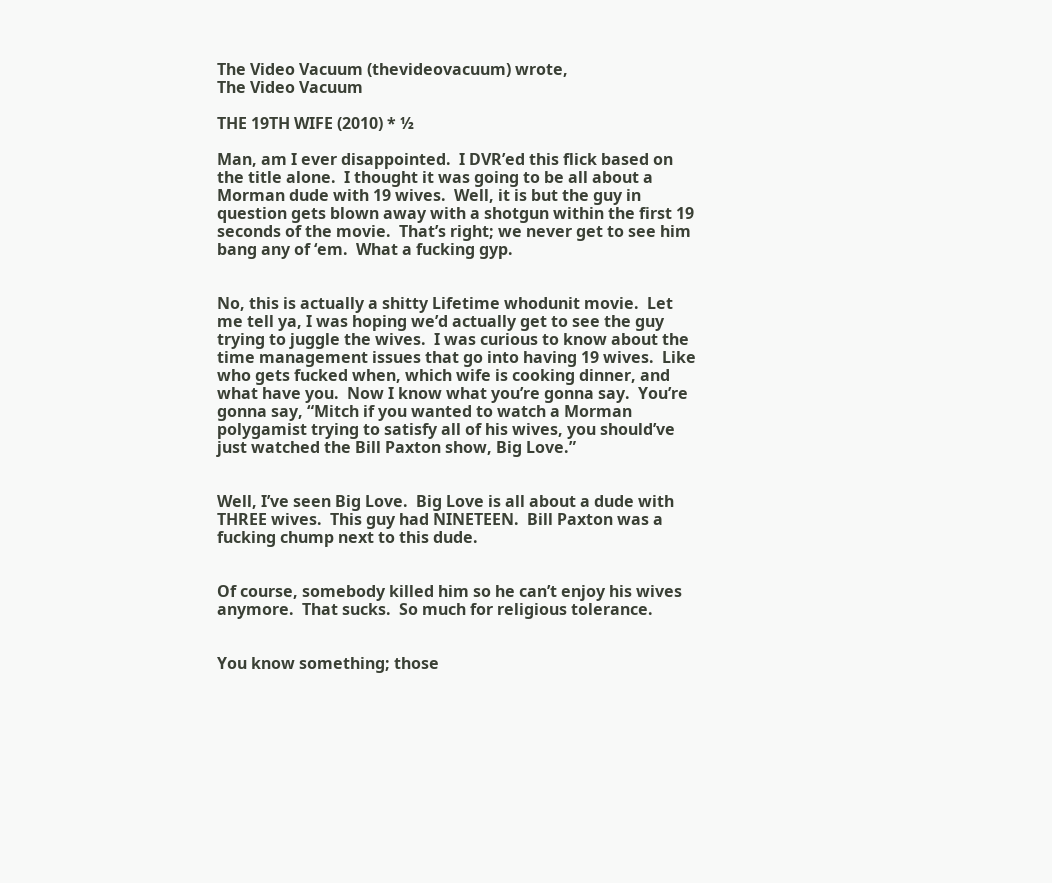The Video Vacuum (thevideovacuum) wrote,
The Video Vacuum

THE 19TH WIFE (2010) * ½

Man, am I ever disappointed.  I DVR’ed this flick based on the title alone.  I thought it was going to be all about a Morman dude with 19 wives.  Well, it is but the guy in question gets blown away with a shotgun within the first 19 seconds of the movie.  That’s right; we never get to see him bang any of ‘em.  What a fucking gyp.


No, this is actually a shitty Lifetime whodunit movie.  Let me tell ya, I was hoping we’d actually get to see the guy trying to juggle the wives.  I was curious to know about the time management issues that go into having 19 wives.  Like who gets fucked when, which wife is cooking dinner, and what have you.  Now I know what you’re gonna say.  You’re gonna say, “Mitch if you wanted to watch a Morman polygamist trying to satisfy all of his wives, you should’ve just watched the Bill Paxton show, Big Love.”


Well, I’ve seen Big Love.  Big Love is all about a dude with THREE wives.  This guy had NINETEEN.  Bill Paxton was a fucking chump next to this dude.


Of course, somebody killed him so he can’t enjoy his wives anymore.  That sucks.  So much for religious tolerance.


You know something; those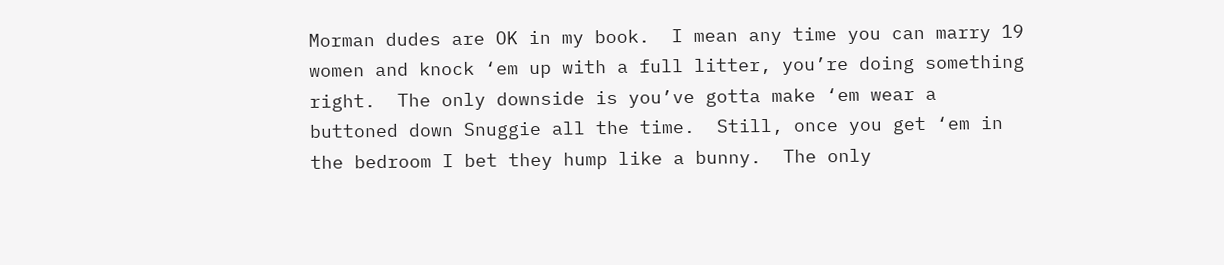Morman dudes are OK in my book.  I mean any time you can marry 19 women and knock ‘em up with a full litter, you’re doing something right.  The only downside is you’ve gotta make ‘em wear a buttoned down Snuggie all the time.  Still, once you get ‘em in the bedroom I bet they hump like a bunny.  The only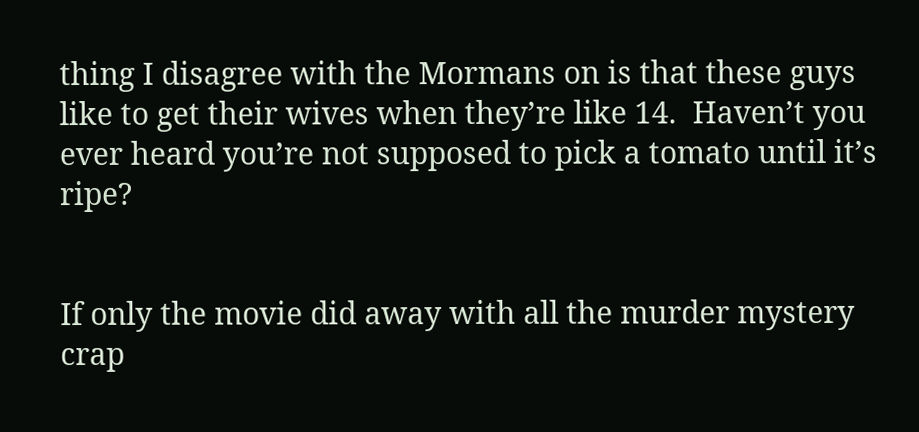thing I disagree with the Mormans on is that these guys like to get their wives when they’re like 14.  Haven’t you ever heard you’re not supposed to pick a tomato until it’s ripe?


If only the movie did away with all the murder mystery crap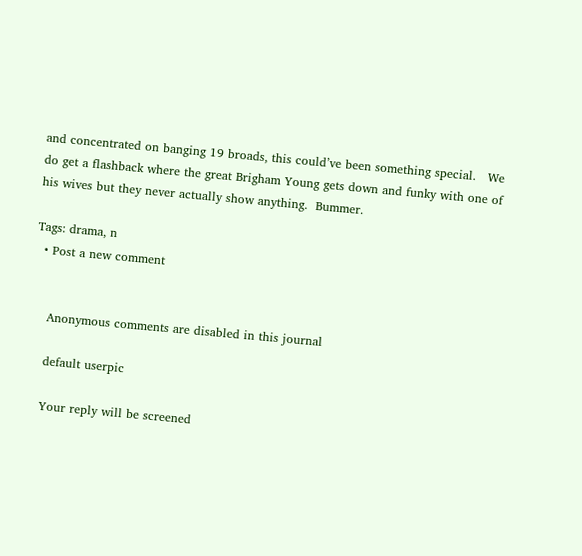and concentrated on banging 19 broads, this could’ve been something special.   We do get a flashback where the great Brigham Young gets down and funky with one of his wives but they never actually show anything.  Bummer.

Tags: drama, n
  • Post a new comment


    Anonymous comments are disabled in this journal

    default userpic

    Your reply will be screened